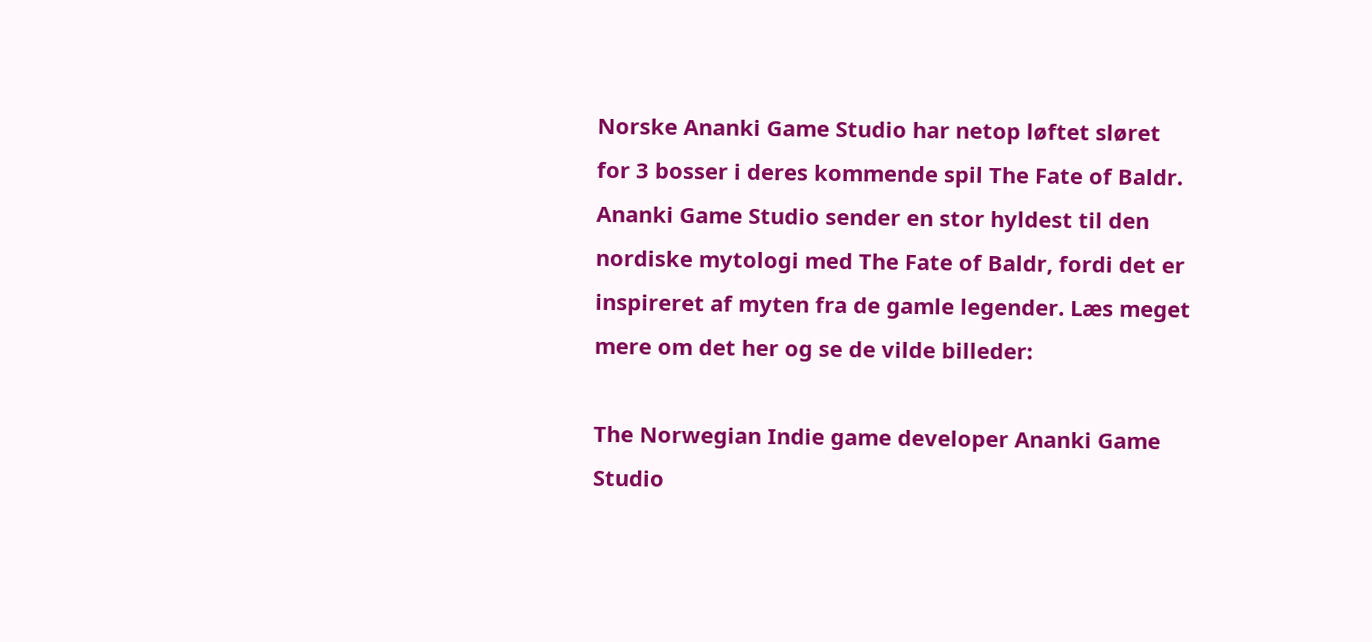Norske Ananki Game Studio har netop løftet sløret for 3 bosser i deres kommende spil The Fate of Baldr. Ananki Game Studio sender en stor hyldest til den nordiske mytologi med The Fate of Baldr, fordi det er inspireret af myten fra de gamle legender. Læs meget mere om det her og se de vilde billeder:

The Norwegian Indie game developer Ananki Game Studio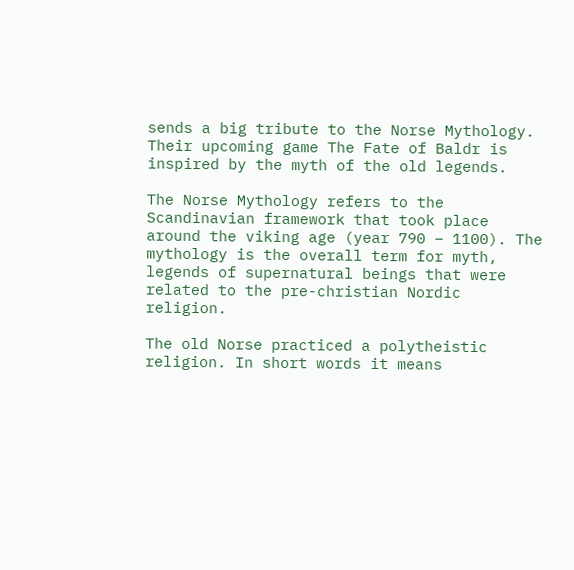sends a big tribute to the Norse Mythology. Their upcoming game The Fate of Baldr is inspired by the myth of the old legends.

The Norse Mythology refers to the Scandinavian framework that took place around the viking age (year 790 – 1100). The mythology is the overall term for myth, legends of supernatural beings that were related to the pre-christian Nordic religion.

The old Norse practiced a polytheistic religion. In short words it means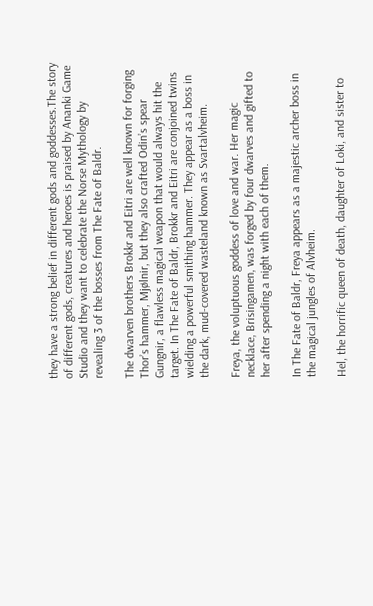they have a strong belief in different gods and goddesses.The story of different gods, creatures and heroes is praised by Ananki Game Studio and they want to celebrate the Norse Mythology by revealing 3 of the bosses from The Fate of Baldr.

The dwarven brothers Brokkr and Eitri are well known for forging Thor’s hammer, Mjølnir, but they also crafted Odin’s spear Gungnir, a flawless magical weapon that would always hit the target. In The Fate of Baldr, Brokkr and Eitri are conjoined twins wielding a powerful smithing hammer. They appear as a boss in the dark, mud-covered wasteland known as Svartalvheim.

Freya, the voluptuous goddess of love and war. Her magic necklace, Brisingamen, was forged by four dwarves and gifted to her after spending a night with each of them.

In The Fate of Baldr, Freya appears as a majestic archer boss in the magical jungles of Alvheim.

Hel, the horrific queen of death, daughter of Loki, and sister to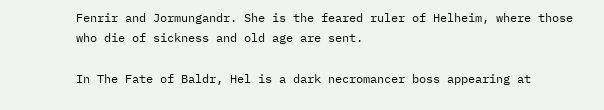Fenrir and Jormungandr. She is the feared ruler of Helheim, where those who die of sickness and old age are sent.

In The Fate of Baldr, Hel is a dark necromancer boss appearing at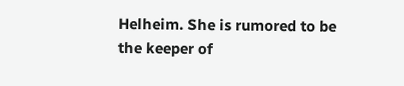Helheim. She is rumored to be the keeper of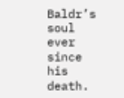Baldr’s soul ever since his death.